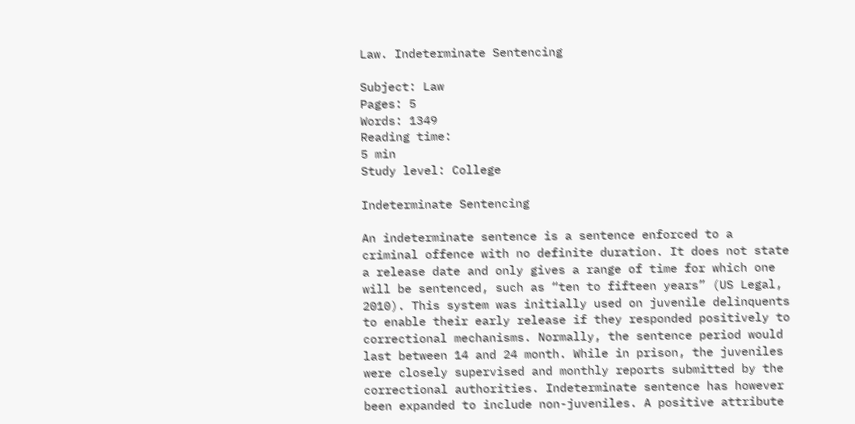Law. Indeterminate Sentencing

Subject: Law
Pages: 5
Words: 1349
Reading time:
5 min
Study level: College

Indeterminate Sentencing

An indeterminate sentence is a sentence enforced to a criminal offence with no definite duration. It does not state a release date and only gives a range of time for which one will be sentenced, such as “ten to fifteen years” (US Legal, 2010). This system was initially used on juvenile delinquents to enable their early release if they responded positively to correctional mechanisms. Normally, the sentence period would last between 14 and 24 month. While in prison, the juveniles were closely supervised and monthly reports submitted by the correctional authorities. Indeterminate sentence has however been expanded to include non-juveniles. A positive attribute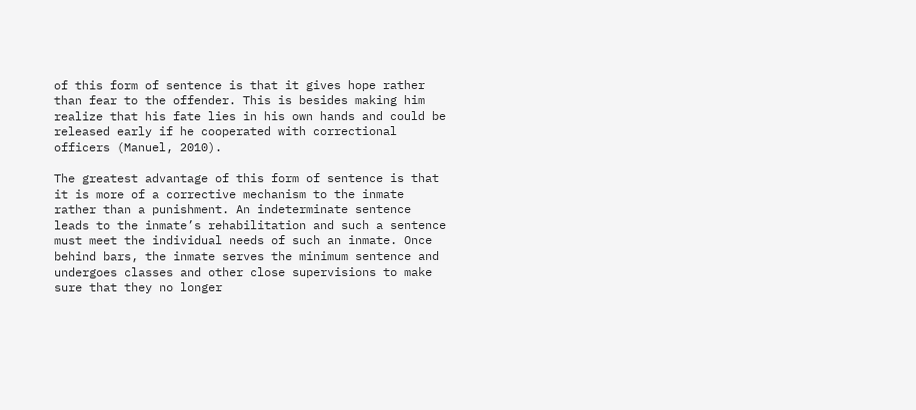of this form of sentence is that it gives hope rather than fear to the offender. This is besides making him realize that his fate lies in his own hands and could be released early if he cooperated with correctional officers (Manuel, 2010).

The greatest advantage of this form of sentence is that it is more of a corrective mechanism to the inmate rather than a punishment. An indeterminate sentence leads to the inmate’s rehabilitation and such a sentence must meet the individual needs of such an inmate. Once behind bars, the inmate serves the minimum sentence and undergoes classes and other close supervisions to make sure that they no longer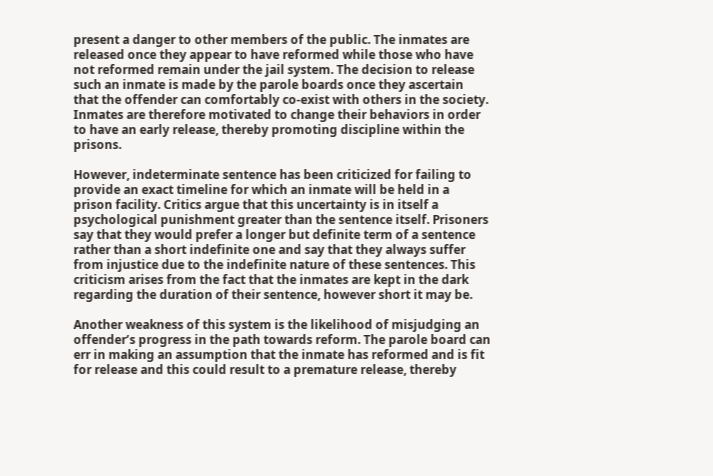present a danger to other members of the public. The inmates are released once they appear to have reformed while those who have not reformed remain under the jail system. The decision to release such an inmate is made by the parole boards once they ascertain that the offender can comfortably co-exist with others in the society. Inmates are therefore motivated to change their behaviors in order to have an early release, thereby promoting discipline within the prisons.

However, indeterminate sentence has been criticized for failing to provide an exact timeline for which an inmate will be held in a prison facility. Critics argue that this uncertainty is in itself a psychological punishment greater than the sentence itself. Prisoners say that they would prefer a longer but definite term of a sentence rather than a short indefinite one and say that they always suffer from injustice due to the indefinite nature of these sentences. This criticism arises from the fact that the inmates are kept in the dark regarding the duration of their sentence, however short it may be.

Another weakness of this system is the likelihood of misjudging an offender’s progress in the path towards reform. The parole board can err in making an assumption that the inmate has reformed and is fit for release and this could result to a premature release, thereby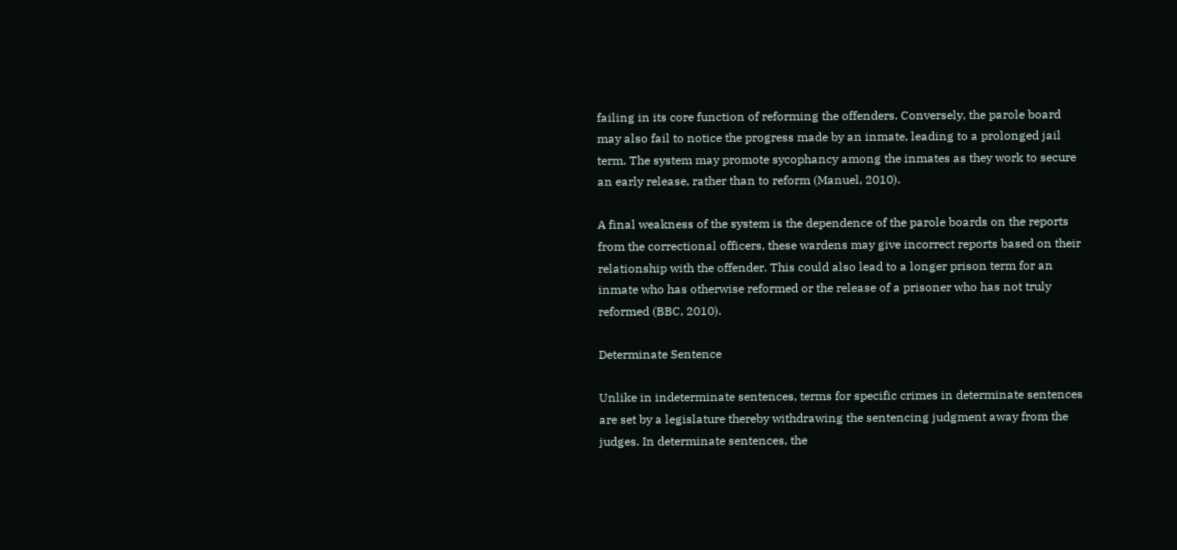failing in its core function of reforming the offenders. Conversely, the parole board may also fail to notice the progress made by an inmate, leading to a prolonged jail term. The system may promote sycophancy among the inmates as they work to secure an early release, rather than to reform (Manuel, 2010).

A final weakness of the system is the dependence of the parole boards on the reports from the correctional officers, these wardens may give incorrect reports based on their relationship with the offender. This could also lead to a longer prison term for an inmate who has otherwise reformed or the release of a prisoner who has not truly reformed (BBC, 2010).

Determinate Sentence

Unlike in indeterminate sentences, terms for specific crimes in determinate sentences are set by a legislature thereby withdrawing the sentencing judgment away from the judges. In determinate sentences, the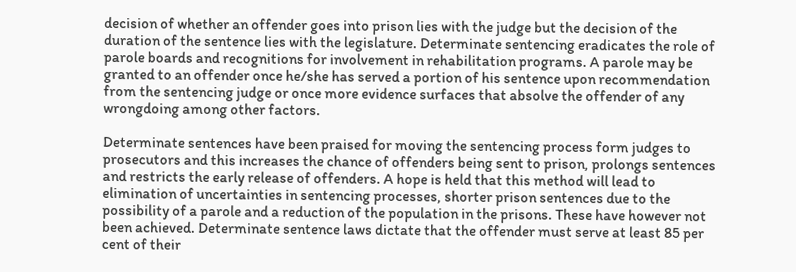decision of whether an offender goes into prison lies with the judge but the decision of the duration of the sentence lies with the legislature. Determinate sentencing eradicates the role of parole boards and recognitions for involvement in rehabilitation programs. A parole may be granted to an offender once he/she has served a portion of his sentence upon recommendation from the sentencing judge or once more evidence surfaces that absolve the offender of any wrongdoing among other factors.

Determinate sentences have been praised for moving the sentencing process form judges to prosecutors and this increases the chance of offenders being sent to prison, prolongs sentences and restricts the early release of offenders. A hope is held that this method will lead to elimination of uncertainties in sentencing processes, shorter prison sentences due to the possibility of a parole and a reduction of the population in the prisons. These have however not been achieved. Determinate sentence laws dictate that the offender must serve at least 85 per cent of their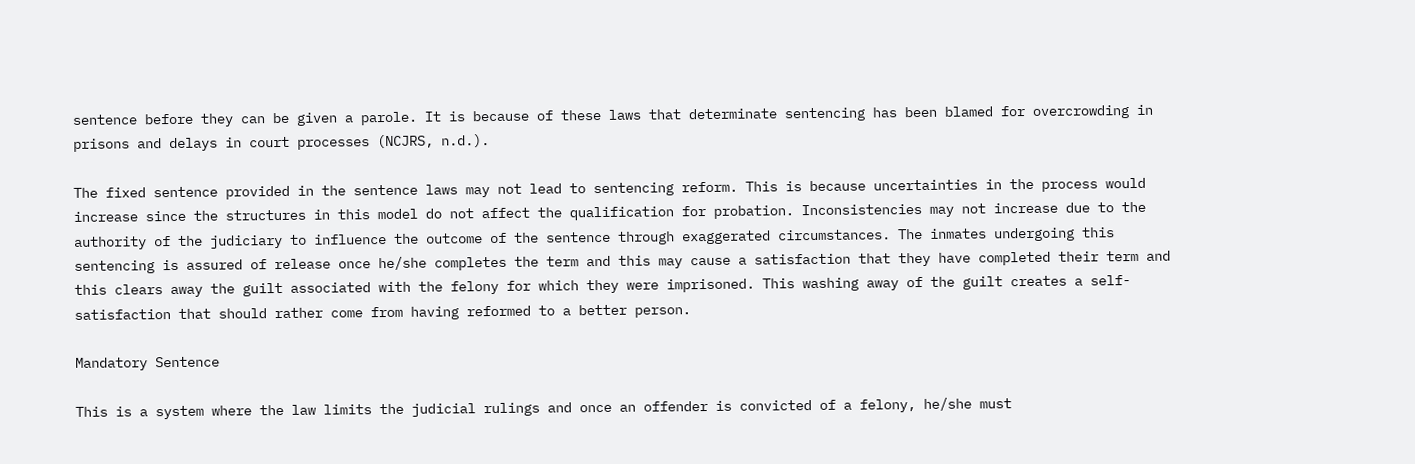sentence before they can be given a parole. It is because of these laws that determinate sentencing has been blamed for overcrowding in prisons and delays in court processes (NCJRS, n.d.).

The fixed sentence provided in the sentence laws may not lead to sentencing reform. This is because uncertainties in the process would increase since the structures in this model do not affect the qualification for probation. Inconsistencies may not increase due to the authority of the judiciary to influence the outcome of the sentence through exaggerated circumstances. The inmates undergoing this sentencing is assured of release once he/she completes the term and this may cause a satisfaction that they have completed their term and this clears away the guilt associated with the felony for which they were imprisoned. This washing away of the guilt creates a self-satisfaction that should rather come from having reformed to a better person.

Mandatory Sentence

This is a system where the law limits the judicial rulings and once an offender is convicted of a felony, he/she must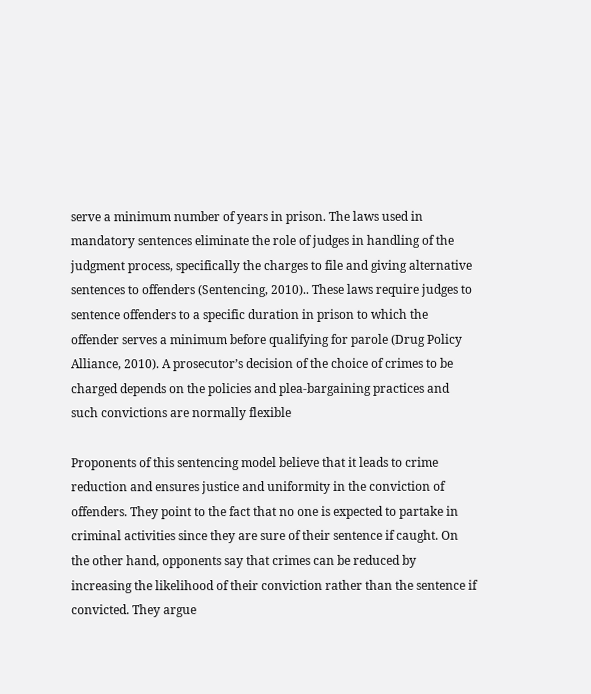serve a minimum number of years in prison. The laws used in mandatory sentences eliminate the role of judges in handling of the judgment process, specifically the charges to file and giving alternative sentences to offenders (Sentencing, 2010).. These laws require judges to sentence offenders to a specific duration in prison to which the offender serves a minimum before qualifying for parole (Drug Policy Alliance, 2010). A prosecutor’s decision of the choice of crimes to be charged depends on the policies and plea-bargaining practices and such convictions are normally flexible

Proponents of this sentencing model believe that it leads to crime reduction and ensures justice and uniformity in the conviction of offenders. They point to the fact that no one is expected to partake in criminal activities since they are sure of their sentence if caught. On the other hand, opponents say that crimes can be reduced by increasing the likelihood of their conviction rather than the sentence if convicted. They argue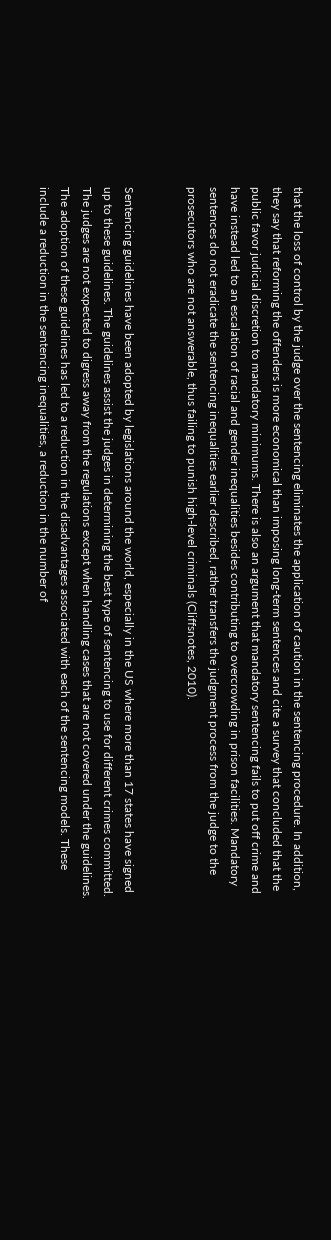that the loss of control by the judge over the sentencing eliminates the application of caution in the sentencing procedure. In addition, they say that reforming the offenders is more economical than imposing long-term sentences and cite a survey that concluded that the public favor judicial discretion to mandatory minimums. There is also an argument that mandatory sentencing fails to put off crime and have instead led to an escalation of racial and gender inequalities besides contributing to overcrowding in prison facilities. Mandatory sentences do not eradicate the sentencing inequalities earlier described, rather transfers the judgment process from the judge to the prosecutors who are not answerable, thus failing to punish high-level criminals (Cliffsnotes, 2010).


Sentencing guidelines have been adopted by legislations around the world, especially in the US where more than 17 states have signed up to these guidelines. The guidelines assist the judges in determining the best type of sentencing to use for different crimes committed. The judges are not expected to digress away from the regulations except when handling cases that are not covered under the guidelines. The adoption of these guidelines has led to a reduction in the disadvantages associated with each of the sentencing models. These include a reduction in the sentencing inequalities, a reduction in the number of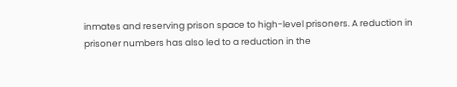inmates and reserving prison space to high-level prisoners. A reduction in prisoner numbers has also led to a reduction in the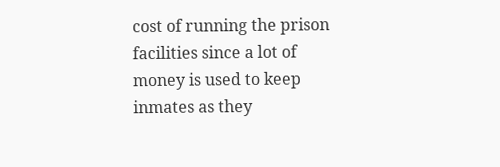cost of running the prison facilities since a lot of money is used to keep inmates as they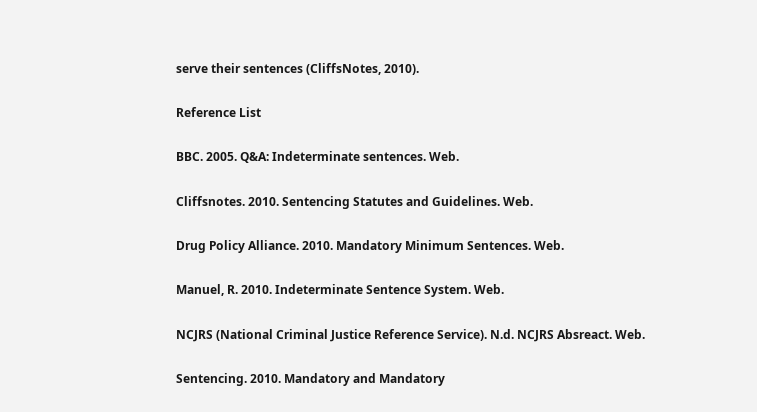serve their sentences (CliffsNotes, 2010).

Reference List

BBC. 2005. Q&A: Indeterminate sentences. Web.

Cliffsnotes. 2010. Sentencing Statutes and Guidelines. Web.

Drug Policy Alliance. 2010. Mandatory Minimum Sentences. Web.

Manuel, R. 2010. Indeterminate Sentence System. Web.

NCJRS (National Criminal Justice Reference Service). N.d. NCJRS Absreact. Web.

Sentencing. 2010. Mandatory and Mandatory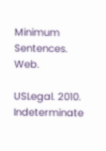Minimum Sentences. Web.

USLegal. 2010. Indeterminate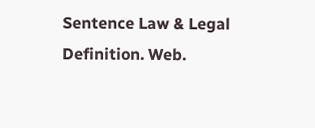Sentence Law & Legal Definition. Web.